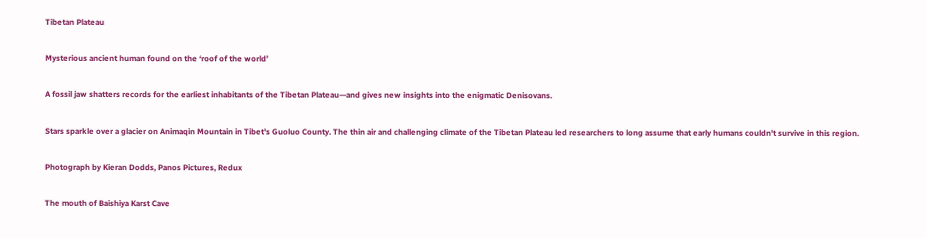Tibetan Plateau

Mysterious ancient human found on the ‘roof of the world’

A fossil jaw shatters records for the earliest inhabitants of the Tibetan Plateau—and gives new insights into the enigmatic Denisovans.

Stars sparkle over a glacier on Animaqin Mountain in Tibet's Guoluo County. The thin air and challenging climate of the Tibetan Plateau led researchers to long assume that early humans couldn't survive in this region.

Photograph by Kieran Dodds, Panos Pictures, Redux

The mouth of Baishiya Karst Cave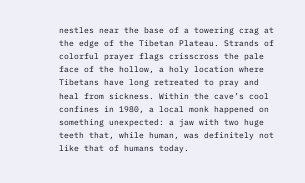nestles near the base of a towering crag at the edge of the Tibetan Plateau. Strands of colorful prayer flags crisscross the pale face of the hollow, a holy location where Tibetans have long retreated to pray and heal from sickness. Within the cave’s cool confines in 1980, a local monk happened on something unexpected: a jaw with two huge teeth that, while human, was definitely not like that of humans today.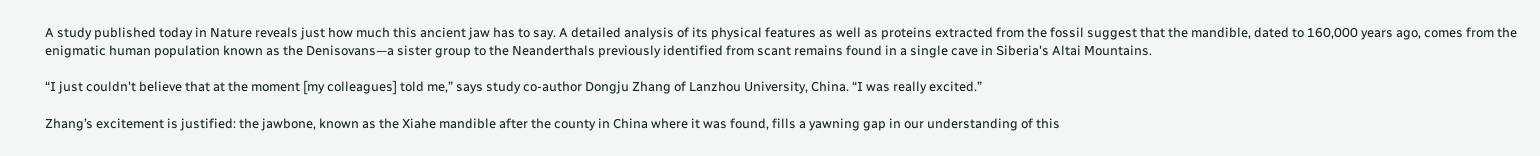A study published today in Nature reveals just how much this ancient jaw has to say. A detailed analysis of its physical features as well as proteins extracted from the fossil suggest that the mandible, dated to 160,000 years ago, comes from the enigmatic human population known as the Denisovans—a sister group to the Neanderthals previously identified from scant remains found in a single cave in Siberia's Altai Mountains.

“I just couldn't believe that at the moment [my colleagues] told me,” says study co-author Dongju Zhang of Lanzhou University, China. “I was really excited.”

Zhang’s excitement is justified: the jawbone, known as the Xiahe mandible after the county in China where it was found, fills a yawning gap in our understanding of this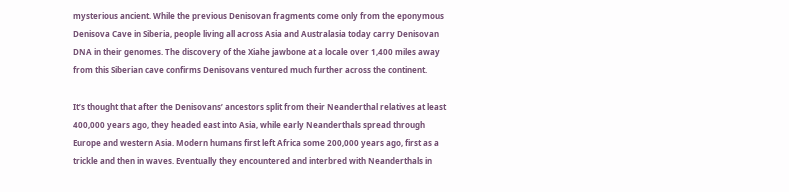mysterious ancient. While the previous Denisovan fragments come only from the eponymous Denisova Cave in Siberia, people living all across Asia and Australasia today carry Denisovan DNA in their genomes. The discovery of the Xiahe jawbone at a locale over 1,400 miles away from this Siberian cave confirms Denisovans ventured much further across the continent.

It’s thought that after the Denisovans’ ancestors split from their Neanderthal relatives at least 400,000 years ago, they headed east into Asia, while early Neanderthals spread through Europe and western Asia. Modern humans first left Africa some 200,000 years ago, first as a trickle and then in waves. Eventually they encountered and interbred with Neanderthals in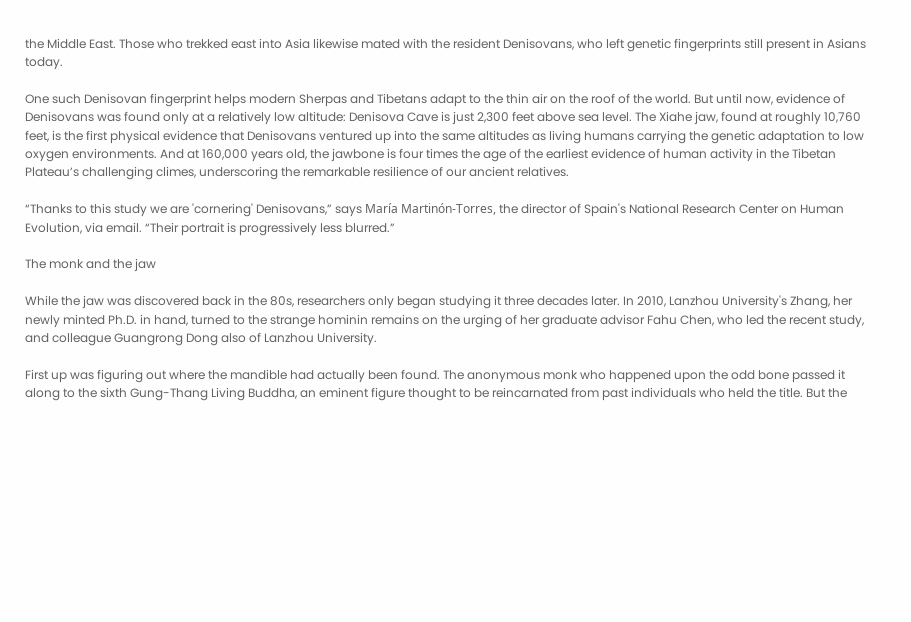the Middle East. Those who trekked east into Asia likewise mated with the resident Denisovans, who left genetic fingerprints still present in Asians today.

One such Denisovan fingerprint helps modern Sherpas and Tibetans adapt to the thin air on the roof of the world. But until now, evidence of Denisovans was found only at a relatively low altitude: Denisova Cave is just 2,300 feet above sea level. The Xiahe jaw, found at roughly 10,760 feet, is the first physical evidence that Denisovans ventured up into the same altitudes as living humans carrying the genetic adaptation to low oxygen environments. And at 160,000 years old, the jawbone is four times the age of the earliest evidence of human activity in the Tibetan Plateau’s challenging climes, underscoring the remarkable resilience of our ancient relatives.

“Thanks to this study we are 'cornering' Denisovans,” says María Martinón-Torres, the director of Spain's National Research Center on Human Evolution, via email. “Their portrait is progressively less blurred.”

The monk and the jaw

While the jaw was discovered back in the 80s, researchers only began studying it three decades later. In 2010, Lanzhou University's Zhang, her newly minted Ph.D. in hand, turned to the strange hominin remains on the urging of her graduate advisor Fahu Chen, who led the recent study, and colleague Guangrong Dong also of Lanzhou University.

First up was figuring out where the mandible had actually been found. The anonymous monk who happened upon the odd bone passed it along to the sixth Gung-Thang Living Buddha, an eminent figure thought to be reincarnated from past individuals who held the title. But the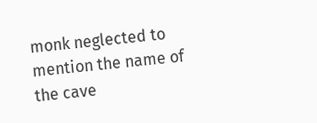monk neglected to mention the name of the cave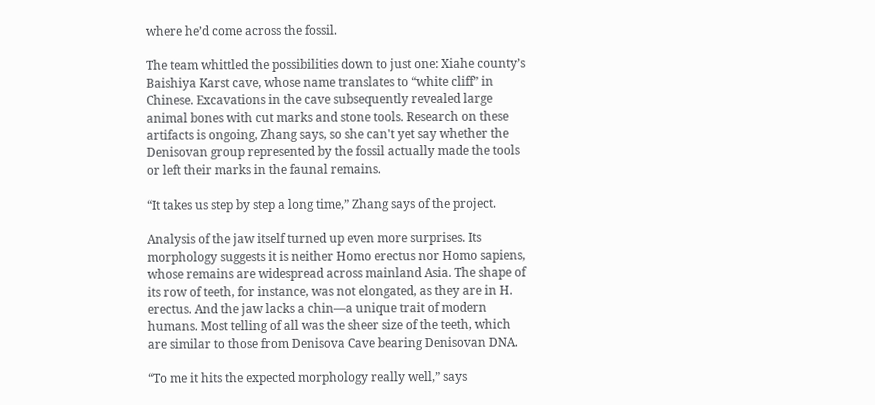where he’d come across the fossil.

The team whittled the possibilities down to just one: Xiahe county’s Baishiya Karst cave, whose name translates to “white cliff” in Chinese. Excavations in the cave subsequently revealed large animal bones with cut marks and stone tools. Research on these artifacts is ongoing, Zhang says, so she can't yet say whether the Denisovan group represented by the fossil actually made the tools or left their marks in the faunal remains.

“It takes us step by step a long time,” Zhang says of the project.

Analysis of the jaw itself turned up even more surprises. Its morphology suggests it is neither Homo erectus nor Homo sapiens, whose remains are widespread across mainland Asia. The shape of its row of teeth, for instance, was not elongated, as they are in H. erectus. And the jaw lacks a chin—a unique trait of modern humans. Most telling of all was the sheer size of the teeth, which are similar to those from Denisova Cave bearing Denisovan DNA.

“To me it hits the expected morphology really well,” says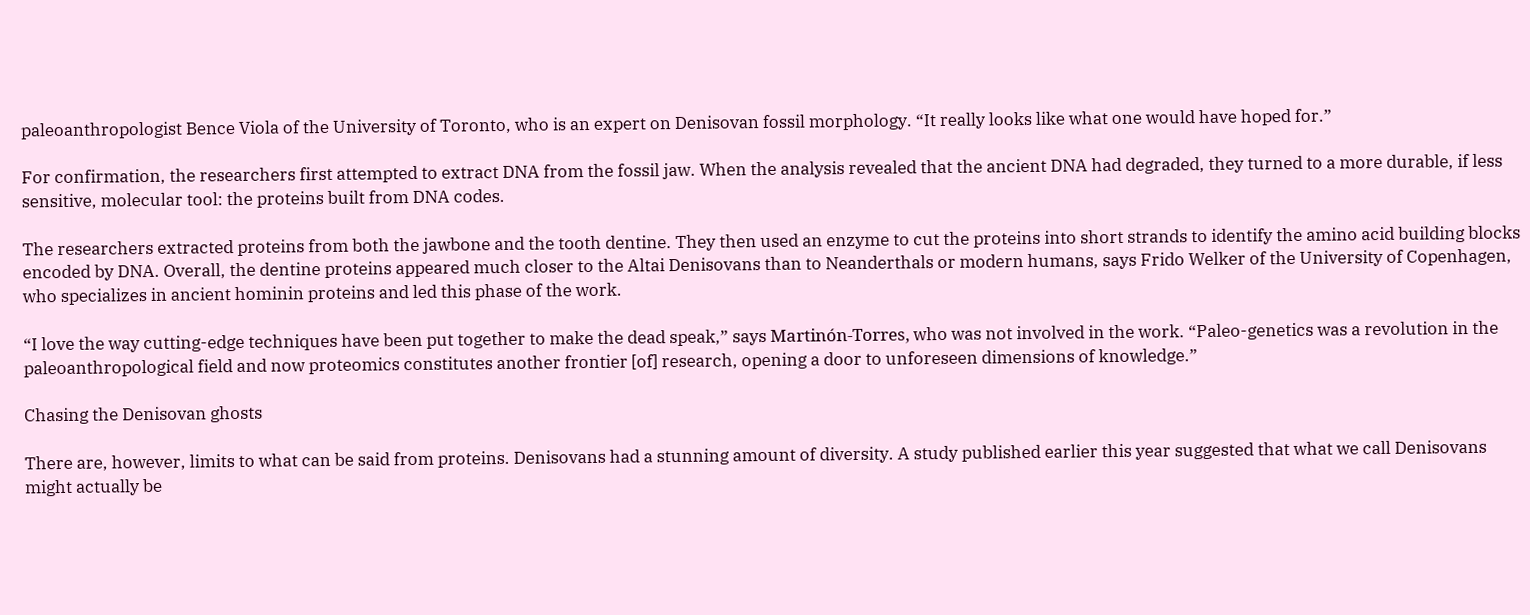paleoanthropologist Bence Viola of the University of Toronto, who is an expert on Denisovan fossil morphology. “It really looks like what one would have hoped for.”

For confirmation, the researchers first attempted to extract DNA from the fossil jaw. When the analysis revealed that the ancient DNA had degraded, they turned to a more durable, if less sensitive, molecular tool: the proteins built from DNA codes.

The researchers extracted proteins from both the jawbone and the tooth dentine. They then used an enzyme to cut the proteins into short strands to identify the amino acid building blocks encoded by DNA. Overall, the dentine proteins appeared much closer to the Altai Denisovans than to Neanderthals or modern humans, says Frido Welker of the University of Copenhagen, who specializes in ancient hominin proteins and led this phase of the work.

“I love the way cutting-edge techniques have been put together to make the dead speak,” says Martinón-Torres, who was not involved in the work. “Paleo-genetics was a revolution in the paleoanthropological field and now proteomics constitutes another frontier [of] research, opening a door to unforeseen dimensions of knowledge.”

Chasing the Denisovan ghosts

There are, however, limits to what can be said from proteins. Denisovans had a stunning amount of diversity. A study published earlier this year suggested that what we call Denisovans might actually be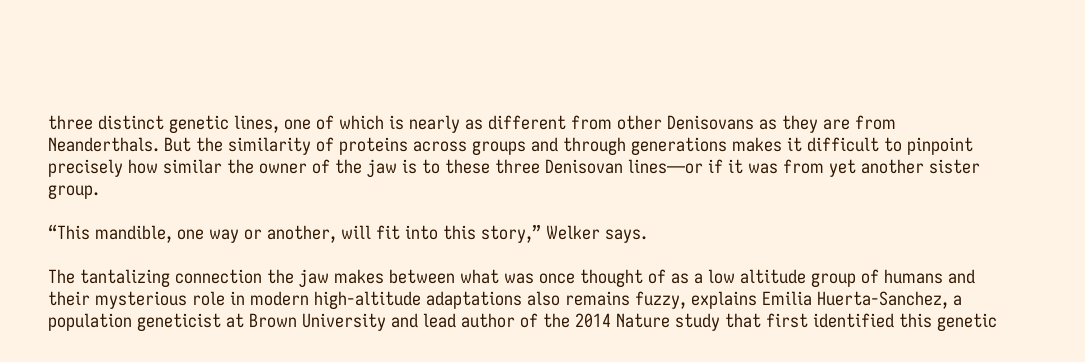three distinct genetic lines, one of which is nearly as different from other Denisovans as they are from Neanderthals. But the similarity of proteins across groups and through generations makes it difficult to pinpoint precisely how similar the owner of the jaw is to these three Denisovan lines—or if it was from yet another sister group.

“This mandible, one way or another, will fit into this story,” Welker says.

The tantalizing connection the jaw makes between what was once thought of as a low altitude group of humans and their mysterious role in modern high-altitude adaptations also remains fuzzy, explains Emilia Huerta-Sanchez, a population geneticist at Brown University and lead author of the 2014 Nature study that first identified this genetic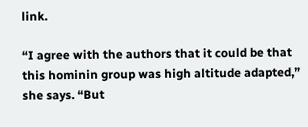link.

“I agree with the authors that it could be that this hominin group was high altitude adapted,” she says. “But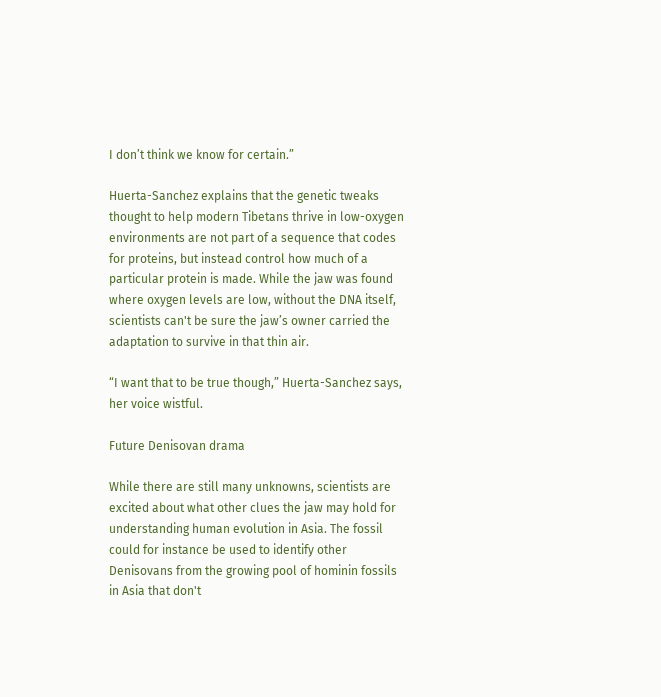I don’t think we know for certain.”

Huerta-Sanchez explains that the genetic tweaks thought to help modern Tibetans thrive in low-oxygen environments are not part of a sequence that codes for proteins, but instead control how much of a particular protein is made. While the jaw was found where oxygen levels are low, without the DNA itself, scientists can't be sure the jaw’s owner carried the adaptation to survive in that thin air.

“I want that to be true though,” Huerta-Sanchez says, her voice wistful.

Future Denisovan drama

While there are still many unknowns, scientists are excited about what other clues the jaw may hold for understanding human evolution in Asia. The fossil could for instance be used to identify other Denisovans from the growing pool of hominin fossils in Asia that don't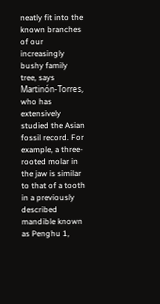neatly fit into the known branches of our increasingly bushy family tree, says Martinón-Torres, who has extensively studied the Asian fossil record. For example, a three-rooted molar in the jaw is similar to that of a tooth in a previously described mandible known as Penghu 1,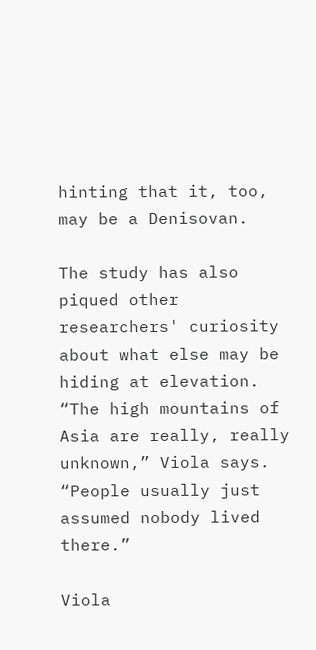hinting that it, too, may be a Denisovan.

The study has also piqued other researchers' curiosity about what else may be hiding at elevation. “The high mountains of Asia are really, really unknown,” Viola says. “People usually just assumed nobody lived there.”

Viola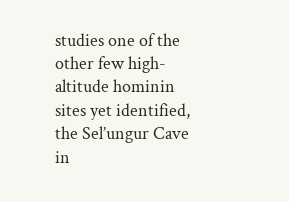studies one of the other few high-altitude hominin sites yet identified, the Sel’ungur Cave in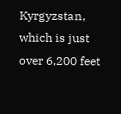Kyrgyzstan, which is just over 6,200 feet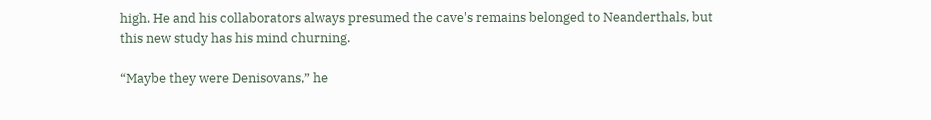high. He and his collaborators always presumed the cave's remains belonged to Neanderthals, but this new study has his mind churning.

“Maybe they were Denisovans,” he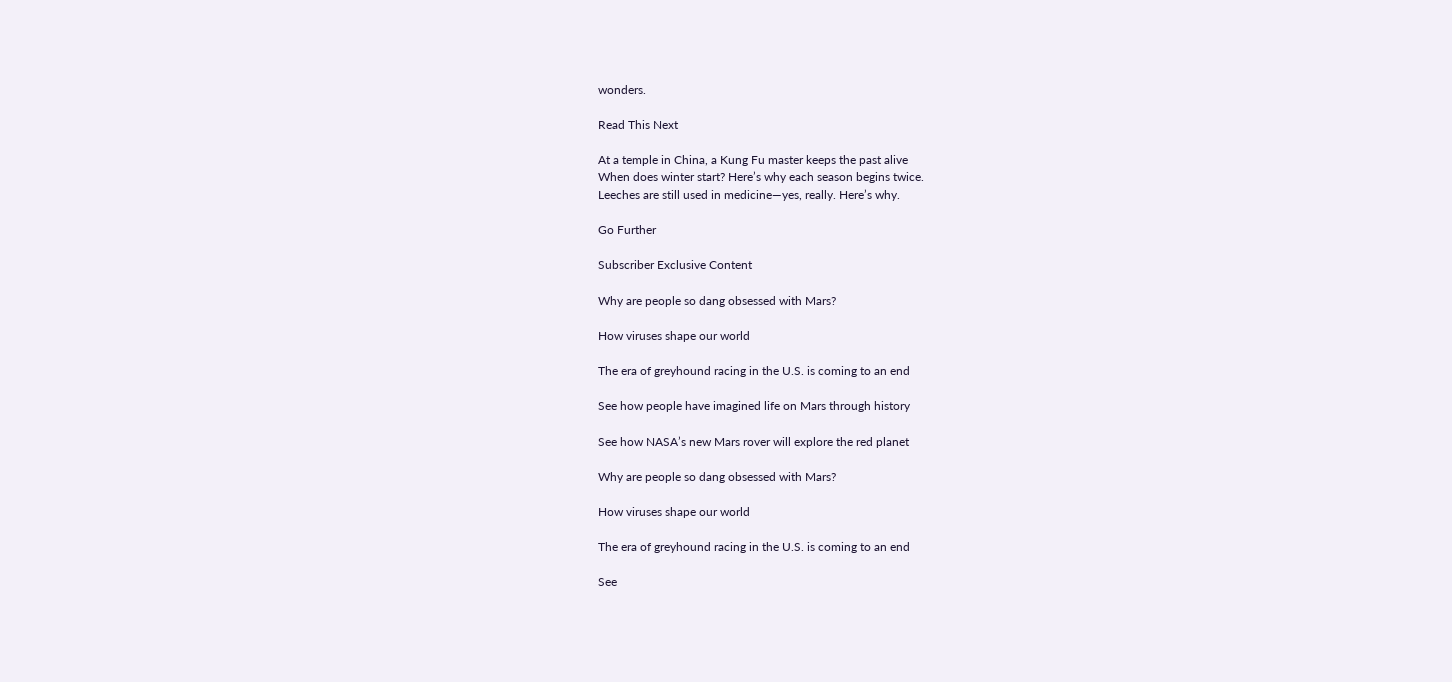wonders.

Read This Next

At a temple in China, a Kung Fu master keeps the past alive
When does winter start? Here’s why each season begins twice.
Leeches are still used in medicine—yes, really. Here’s why.

Go Further

Subscriber Exclusive Content

Why are people so dang obsessed with Mars?

How viruses shape our world

The era of greyhound racing in the U.S. is coming to an end

See how people have imagined life on Mars through history

See how NASA’s new Mars rover will explore the red planet

Why are people so dang obsessed with Mars?

How viruses shape our world

The era of greyhound racing in the U.S. is coming to an end

See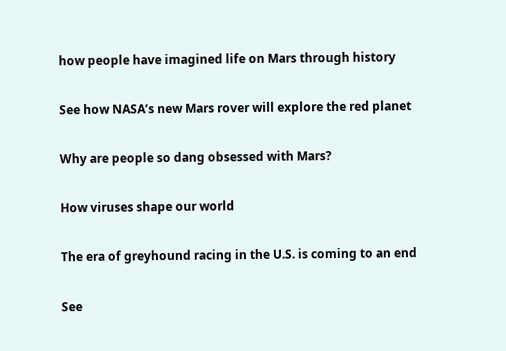how people have imagined life on Mars through history

See how NASA’s new Mars rover will explore the red planet

Why are people so dang obsessed with Mars?

How viruses shape our world

The era of greyhound racing in the U.S. is coming to an end

See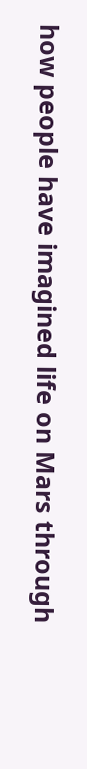how people have imagined life on Mars through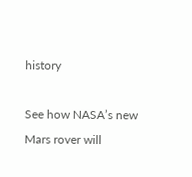history

See how NASA’s new Mars rover will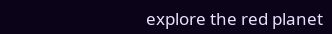explore the red planet